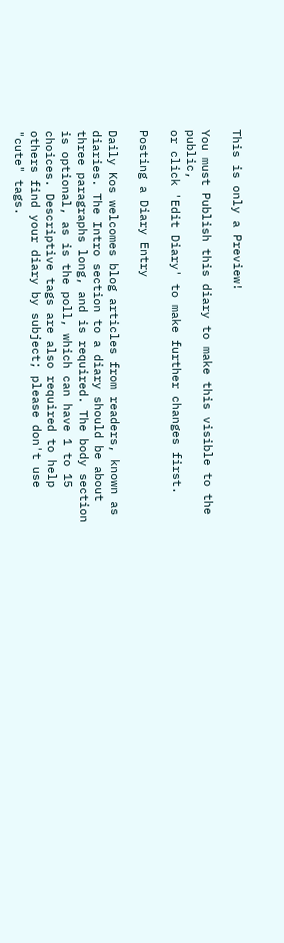This is only a Preview!

You must Publish this diary to make this visible to the public,
or click 'Edit Diary' to make further changes first.

Posting a Diary Entry

Daily Kos welcomes blog articles from readers, known as diaries. The Intro section to a diary should be about three paragraphs long, and is required. The body section is optional, as is the poll, which can have 1 to 15 choices. Descriptive tags are also required to help others find your diary by subject; please don't use "cute" tags.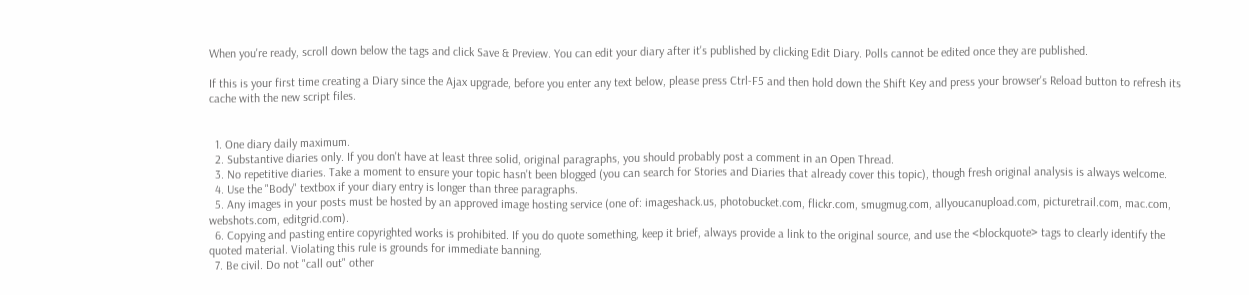When you're ready, scroll down below the tags and click Save & Preview. You can edit your diary after it's published by clicking Edit Diary. Polls cannot be edited once they are published.

If this is your first time creating a Diary since the Ajax upgrade, before you enter any text below, please press Ctrl-F5 and then hold down the Shift Key and press your browser's Reload button to refresh its cache with the new script files.


  1. One diary daily maximum.
  2. Substantive diaries only. If you don't have at least three solid, original paragraphs, you should probably post a comment in an Open Thread.
  3. No repetitive diaries. Take a moment to ensure your topic hasn't been blogged (you can search for Stories and Diaries that already cover this topic), though fresh original analysis is always welcome.
  4. Use the "Body" textbox if your diary entry is longer than three paragraphs.
  5. Any images in your posts must be hosted by an approved image hosting service (one of: imageshack.us, photobucket.com, flickr.com, smugmug.com, allyoucanupload.com, picturetrail.com, mac.com, webshots.com, editgrid.com).
  6. Copying and pasting entire copyrighted works is prohibited. If you do quote something, keep it brief, always provide a link to the original source, and use the <blockquote> tags to clearly identify the quoted material. Violating this rule is grounds for immediate banning.
  7. Be civil. Do not "call out" other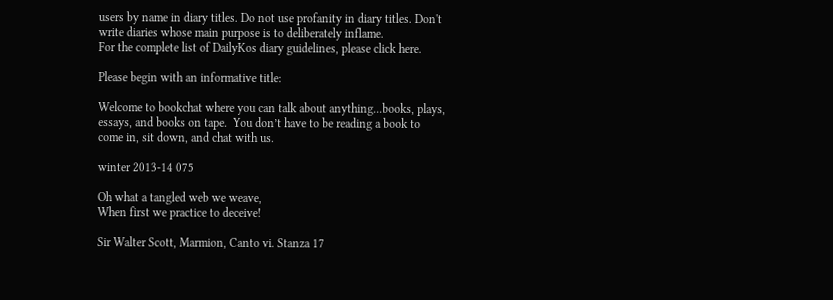users by name in diary titles. Do not use profanity in diary titles. Don't write diaries whose main purpose is to deliberately inflame.
For the complete list of DailyKos diary guidelines, please click here.

Please begin with an informative title:

Welcome to bookchat where you can talk about anything...books, plays, essays, and books on tape.  You don’t have to be reading a book to come in, sit down, and chat with us.

winter 2013-14 075

Oh what a tangled web we weave,
When first we practice to deceive!

Sir Walter Scott, Marmion, Canto vi. Stanza 17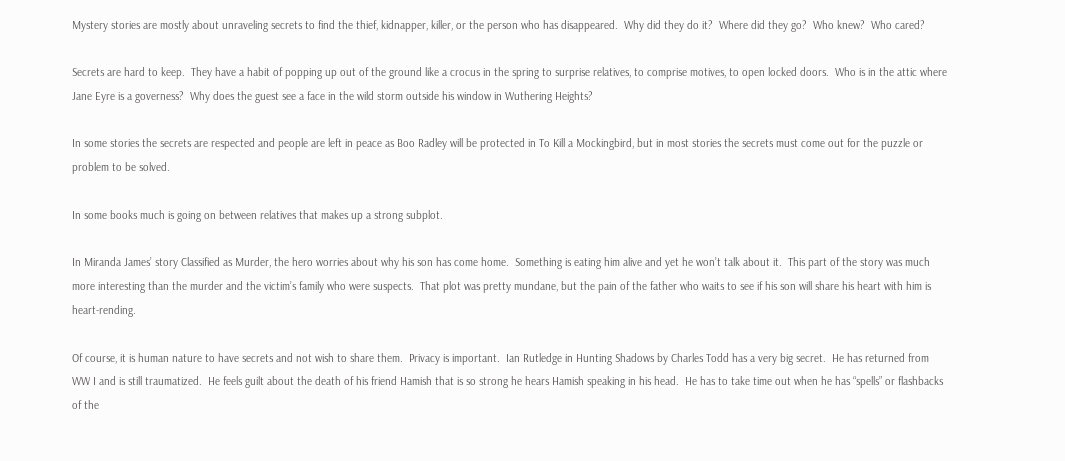Mystery stories are mostly about unraveling secrets to find the thief, kidnapper, killer, or the person who has disappeared.  Why did they do it?  Where did they go?  Who knew?  Who cared?

Secrets are hard to keep.  They have a habit of popping up out of the ground like a crocus in the spring to surprise relatives, to comprise motives, to open locked doors.  Who is in the attic where Jane Eyre is a governess?  Why does the guest see a face in the wild storm outside his window in Wuthering Heights?

In some stories the secrets are respected and people are left in peace as Boo Radley will be protected in To Kill a Mockingbird, but in most stories the secrets must come out for the puzzle or problem to be solved.

In some books much is going on between relatives that makes up a strong subplot.

In Miranda James’ story Classified as Murder, the hero worries about why his son has come home.  Something is eating him alive and yet he won’t talk about it.  This part of the story was much more interesting than the murder and the victim’s family who were suspects.  That plot was pretty mundane, but the pain of the father who waits to see if his son will share his heart with him is heart-rending.

Of course, it is human nature to have secrets and not wish to share them.  Privacy is important.  Ian Rutledge in Hunting Shadows by Charles Todd has a very big secret.  He has returned from WW I and is still traumatized.  He feels guilt about the death of his friend Hamish that is so strong he hears Hamish speaking in his head.  He has to take time out when he has “spells” or flashbacks of the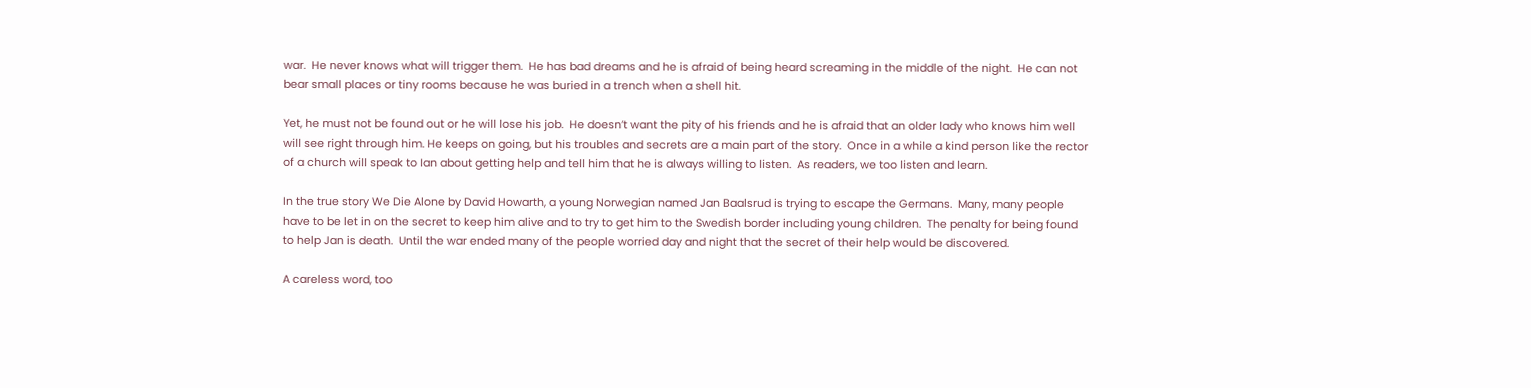war.  He never knows what will trigger them.  He has bad dreams and he is afraid of being heard screaming in the middle of the night.  He can not bear small places or tiny rooms because he was buried in a trench when a shell hit.

Yet, he must not be found out or he will lose his job.  He doesn’t want the pity of his friends and he is afraid that an older lady who knows him well will see right through him. He keeps on going, but his troubles and secrets are a main part of the story.  Once in a while a kind person like the rector of a church will speak to Ian about getting help and tell him that he is always willing to listen.  As readers, we too listen and learn.

In the true story We Die Alone by David Howarth, a young Norwegian named Jan Baalsrud is trying to escape the Germans.  Many, many people have to be let in on the secret to keep him alive and to try to get him to the Swedish border including young children.  The penalty for being found to help Jan is death.  Until the war ended many of the people worried day and night that the secret of their help would be discovered.

A careless word, too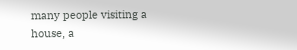many people visiting a house, a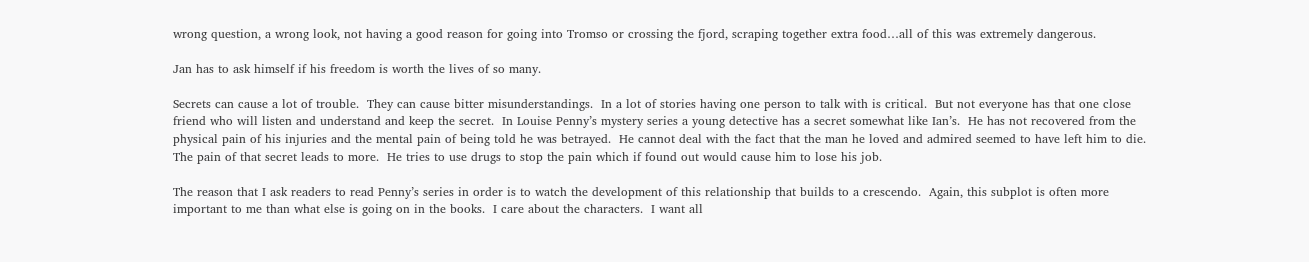wrong question, a wrong look, not having a good reason for going into Tromso or crossing the fjord, scraping together extra food…all of this was extremely dangerous.

Jan has to ask himself if his freedom is worth the lives of so many.

Secrets can cause a lot of trouble.  They can cause bitter misunderstandings.  In a lot of stories having one person to talk with is critical.  But not everyone has that one close friend who will listen and understand and keep the secret.  In Louise Penny’s mystery series a young detective has a secret somewhat like Ian’s.  He has not recovered from the physical pain of his injuries and the mental pain of being told he was betrayed.  He cannot deal with the fact that the man he loved and admired seemed to have left him to die.  The pain of that secret leads to more.  He tries to use drugs to stop the pain which if found out would cause him to lose his job.

The reason that I ask readers to read Penny’s series in order is to watch the development of this relationship that builds to a crescendo.  Again, this subplot is often more important to me than what else is going on in the books.  I care about the characters.  I want all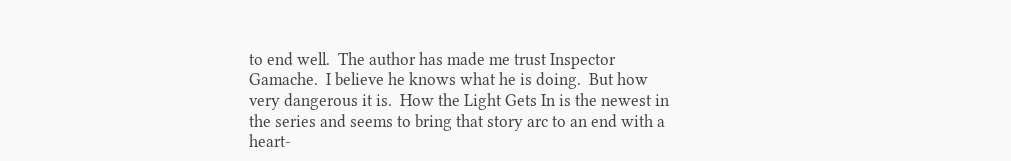to end well.  The author has made me trust Inspector Gamache.  I believe he knows what he is doing.  But how very dangerous it is.  How the Light Gets In is the newest in the series and seems to bring that story arc to an end with a heart-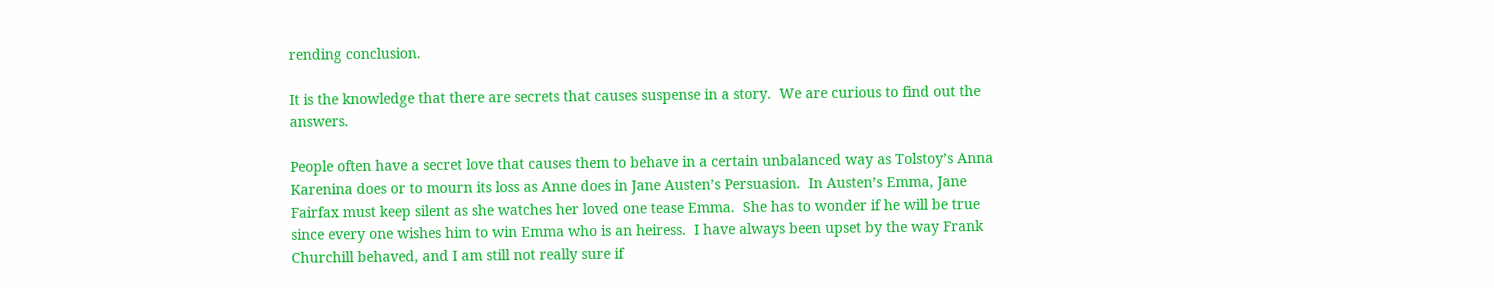rending conclusion.

It is the knowledge that there are secrets that causes suspense in a story.  We are curious to find out the answers.

People often have a secret love that causes them to behave in a certain unbalanced way as Tolstoy’s Anna Karenina does or to mourn its loss as Anne does in Jane Austen’s Persuasion.  In Austen’s Emma, Jane Fairfax must keep silent as she watches her loved one tease Emma.  She has to wonder if he will be true since every one wishes him to win Emma who is an heiress.  I have always been upset by the way Frank Churchill behaved, and I am still not really sure if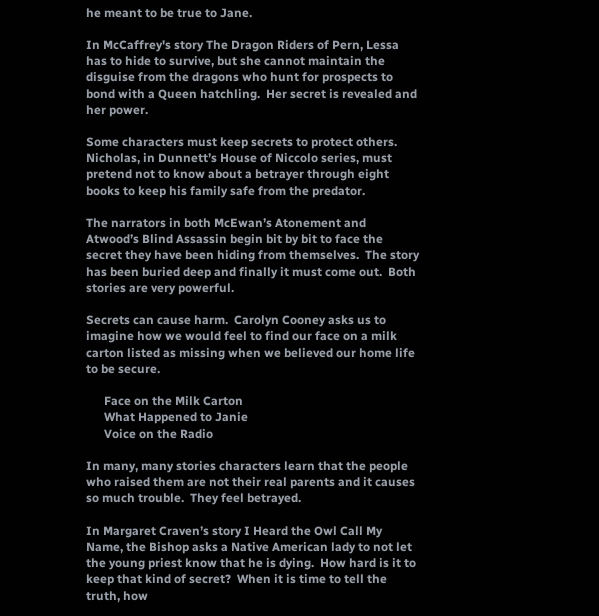he meant to be true to Jane.

In McCaffrey's story The Dragon Riders of Pern, Lessa has to hide to survive, but she cannot maintain the disguise from the dragons who hunt for prospects to bond with a Queen hatchling.  Her secret is revealed and her power.

Some characters must keep secrets to protect others.  Nicholas, in Dunnett’s House of Niccolo series, must pretend not to know about a betrayer through eight books to keep his family safe from the predator.

The narrators in both McEwan’s Atonement and Atwood’s Blind Assassin begin bit by bit to face the secret they have been hiding from themselves.  The story has been buried deep and finally it must come out.  Both stories are very powerful.

Secrets can cause harm.  Carolyn Cooney asks us to imagine how we would feel to find our face on a milk carton listed as missing when we believed our home life to be secure.

      Face on the Milk Carton
      What Happened to Janie
      Voice on the Radio

In many, many stories characters learn that the people who raised them are not their real parents and it causes so much trouble.  They feel betrayed.

In Margaret Craven’s story I Heard the Owl Call My Name, the Bishop asks a Native American lady to not let the young priest know that he is dying.  How hard is it to keep that kind of secret?  When it is time to tell the truth, how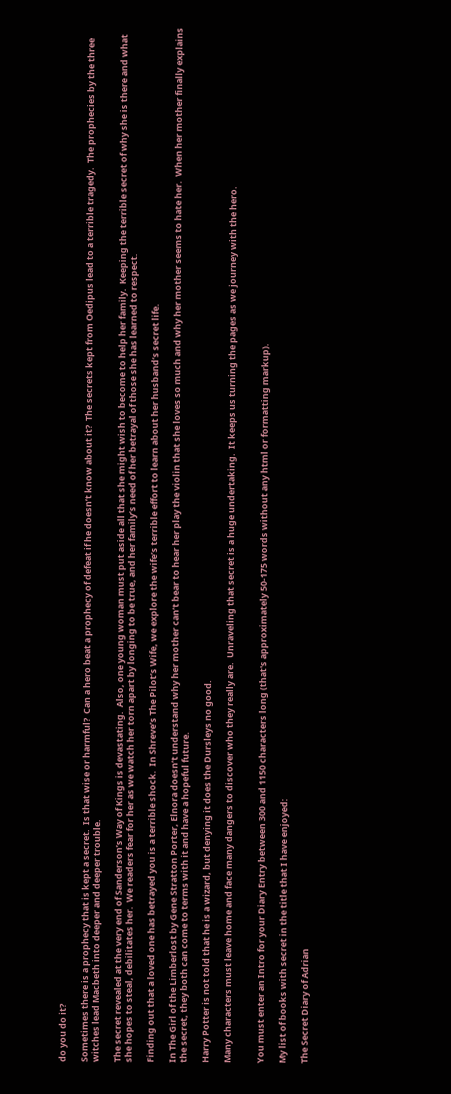do you do it?

Sometimes there is a prophecy that is kept a secret.  Is that wise or harmful?  Can a hero beat a prophecy of defeat if he doesn’t know about it?  The secrets kept from Oedipus lead to a terrible tragedy.  The prophecies by the three witches lead Macbeth into deeper and deeper trouble.

The secret revealed at the very end of Sanderson’s Way of Kings is devastating.  Also, one young woman must put aside all that she might wish to become to help her family.  Keeping the terrible secret of why she is there and what she hopes to steal, debilitates her.  We readers fear for her as we watch her torn apart by longing to be true, and her family’s need of her betrayal of those she has learned to respect.

Finding out that a loved one has betrayed you is a terrible shock.  In Shreve’s The Pilot’s Wife, we explore the wife’s terrible effort to learn about her husband’s secret life.

In The Girl of the Limberlost by Gene Stratton Porter, Elnora doesn’t understand why her mother can’t bear to hear her play the violin that she loves so much and why her mother seems to hate her.  When her mother finally explains the secret, they both can come to terms with it and have a hopeful future.

Harry Potter is not told that he is a wizard, but denying it does the Dursleys no good.

Many characters must leave home and face many dangers to discover who they really are.  Unraveling that secret is a huge undertaking.  It keeps us turning the pages as we journey with the hero.


You must enter an Intro for your Diary Entry between 300 and 1150 characters long (that's approximately 50-175 words without any html or formatting markup).

My list of books with secret in the title that I have enjoyed:

The Secret Diary of Adrian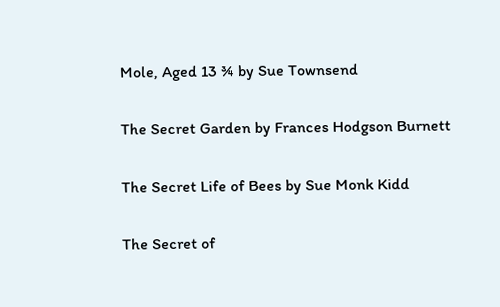Mole, Aged 13 ¾ by Sue Townsend

The Secret Garden by Frances Hodgson Burnett

The Secret Life of Bees by Sue Monk Kidd

The Secret of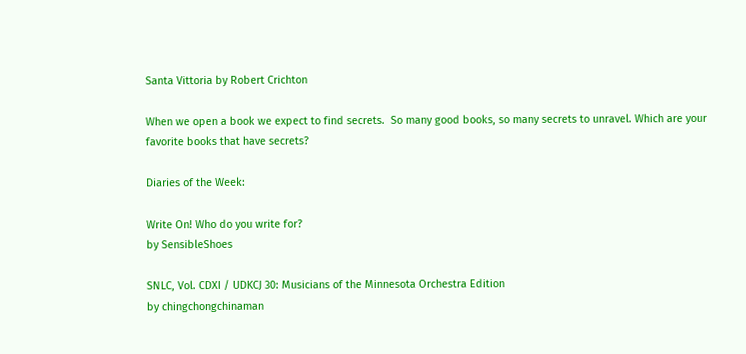Santa Vittoria by Robert Crichton

When we open a book we expect to find secrets.  So many good books, so many secrets to unravel. Which are your favorite books that have secrets?

Diaries of the Week:

Write On! Who do you write for?
by SensibleShoes

SNLC, Vol. CDXI / UDKCJ 30: Musicians of the Minnesota Orchestra Edition
by chingchongchinaman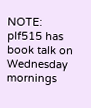NOTE: plf515 has book talk on Wednesday mornings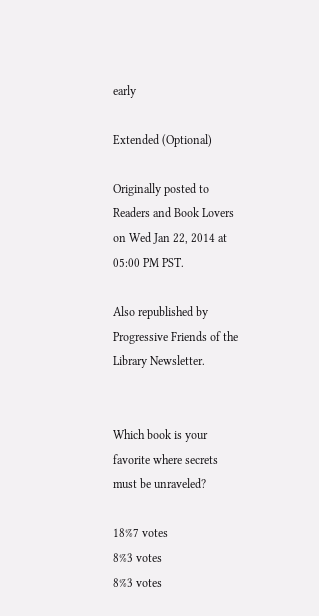early

Extended (Optional)

Originally posted to Readers and Book Lovers on Wed Jan 22, 2014 at 05:00 PM PST.

Also republished by Progressive Friends of the Library Newsletter.


Which book is your favorite where secrets must be unraveled?

18%7 votes
8%3 votes
8%3 votes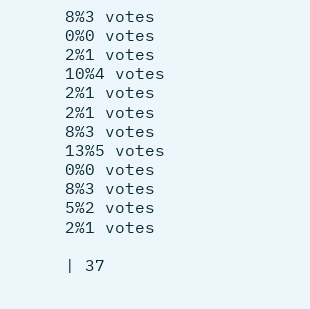8%3 votes
0%0 votes
2%1 votes
10%4 votes
2%1 votes
2%1 votes
8%3 votes
13%5 votes
0%0 votes
8%3 votes
5%2 votes
2%1 votes

| 37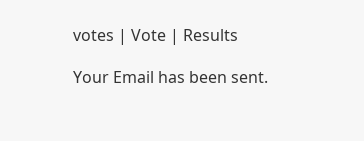votes | Vote | Results

Your Email has been sent.